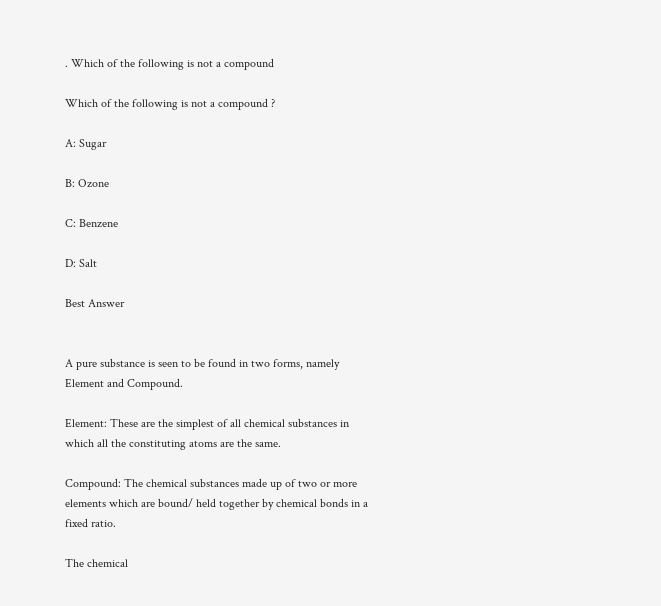. Which of the following is not a compound

Which of the following is not a compound ?

A: Sugar

B: Ozone

C: Benzene

D: Salt

Best Answer


A pure substance is seen to be found in two forms, namely Element and Compound.

Element: These are the simplest of all chemical substances in which all the constituting atoms are the same.

Compound: The chemical substances made up of two or more elements which are bound/ held together by chemical bonds in a fixed ratio.

The chemical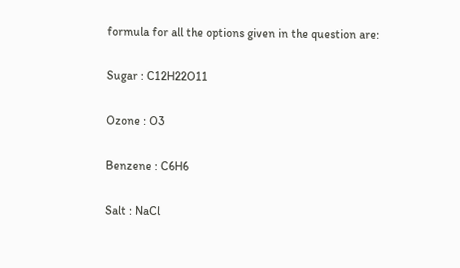formula for all the options given in the question are:

Sugar : C12H22O11

Ozone : O3

Benzene : C6H6

Salt : NaCl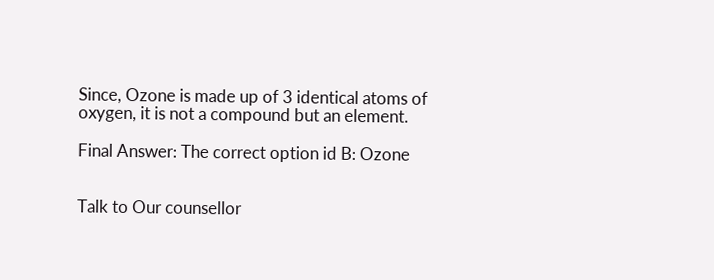Since, Ozone is made up of 3 identical atoms of oxygen, it is not a compound but an element.

Final Answer: The correct option id B: Ozone


Talk to Our counsellor